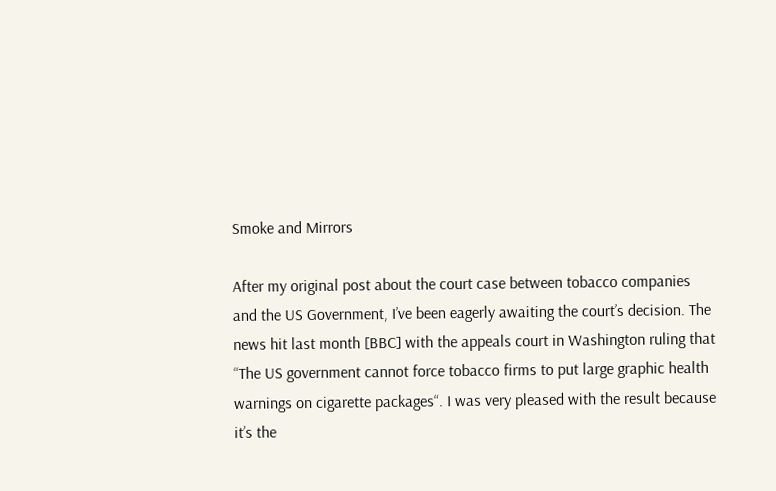Smoke and Mirrors

After my original post about the court case between tobacco companies and the US Government, I’ve been eagerly awaiting the court’s decision. The news hit last month [BBC] with the appeals court in Washington ruling that “The US government cannot force tobacco firms to put large graphic health warnings on cigarette packages“. I was very pleased with the result because it’s the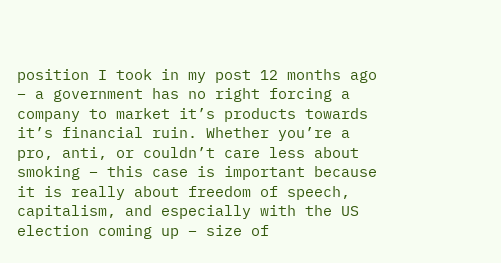position I took in my post 12 months ago – a government has no right forcing a company to market it’s products towards it’s financial ruin. Whether you’re a pro, anti, or couldn’t care less about smoking – this case is important because it is really about freedom of speech, capitalism, and especially with the US election coming up – size of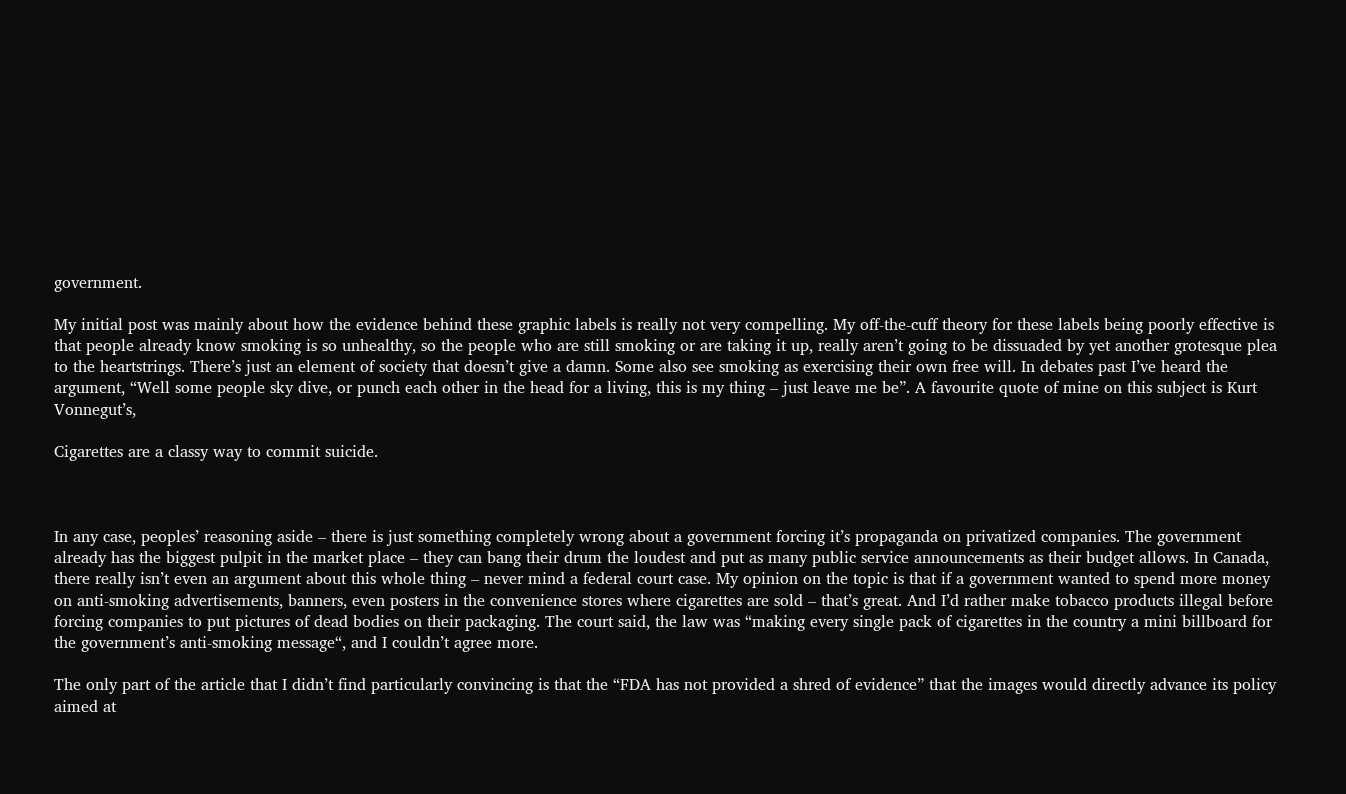government.

My initial post was mainly about how the evidence behind these graphic labels is really not very compelling. My off-the-cuff theory for these labels being poorly effective is that people already know smoking is so unhealthy, so the people who are still smoking or are taking it up, really aren’t going to be dissuaded by yet another grotesque plea to the heartstrings. There’s just an element of society that doesn’t give a damn. Some also see smoking as exercising their own free will. In debates past I’ve heard the argument, “Well some people sky dive, or punch each other in the head for a living, this is my thing – just leave me be”. A favourite quote of mine on this subject is Kurt Vonnegut’s,

Cigarettes are a classy way to commit suicide.



In any case, peoples’ reasoning aside – there is just something completely wrong about a government forcing it’s propaganda on privatized companies. The government already has the biggest pulpit in the market place – they can bang their drum the loudest and put as many public service announcements as their budget allows. In Canada, there really isn’t even an argument about this whole thing – never mind a federal court case. My opinion on the topic is that if a government wanted to spend more money on anti-smoking advertisements, banners, even posters in the convenience stores where cigarettes are sold – that’s great. And I’d rather make tobacco products illegal before forcing companies to put pictures of dead bodies on their packaging. The court said, the law was “making every single pack of cigarettes in the country a mini billboard for the government’s anti-smoking message“, and I couldn’t agree more.

The only part of the article that I didn’t find particularly convincing is that the “FDA has not provided a shred of evidence” that the images would directly advance its policy aimed at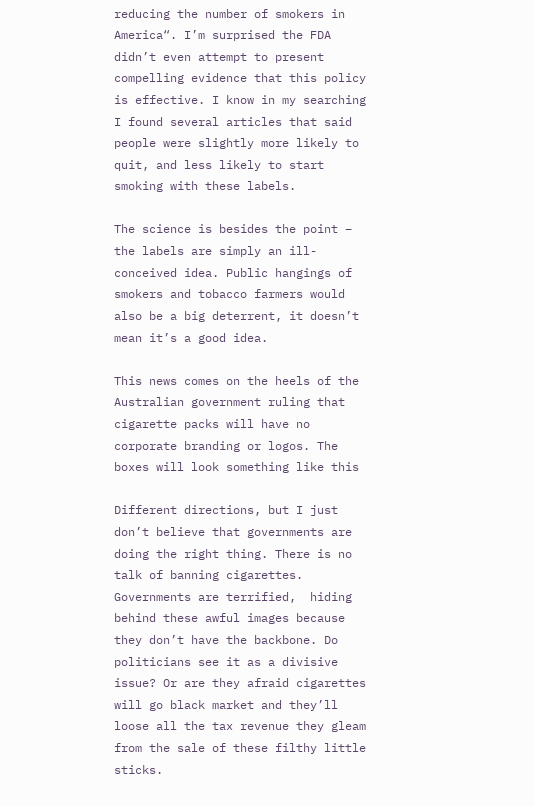reducing the number of smokers in America“. I’m surprised the FDA didn’t even attempt to present compelling evidence that this policy is effective. I know in my searching I found several articles that said people were slightly more likely to quit, and less likely to start smoking with these labels.

The science is besides the point – the labels are simply an ill-conceived idea. Public hangings of smokers and tobacco farmers would also be a big deterrent, it doesn’t mean it’s a good idea.

This news comes on the heels of the Australian government ruling that cigarette packs will have no corporate branding or logos. The boxes will look something like this

Different directions, but I just don’t believe that governments are doing the right thing. There is no talk of banning cigarettes. Governments are terrified,  hiding behind these awful images because they don’t have the backbone. Do politicians see it as a divisive issue? Or are they afraid cigarettes will go black market and they’ll loose all the tax revenue they gleam from the sale of these filthy little sticks.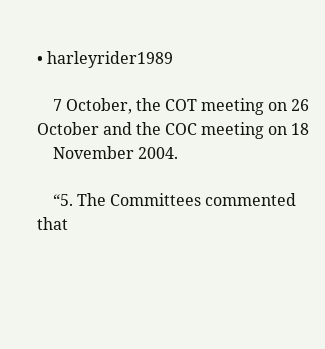• harleyrider1989

    7 October, the COT meeting on 26 October and the COC meeting on 18
    November 2004.

    “5. The Committees commented that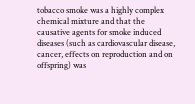tobacco smoke was a highly complex chemical mixture and that the causative agents for smoke induced diseases (such as cardiovascular disease, cancer, effects on reproduction and on offspring) was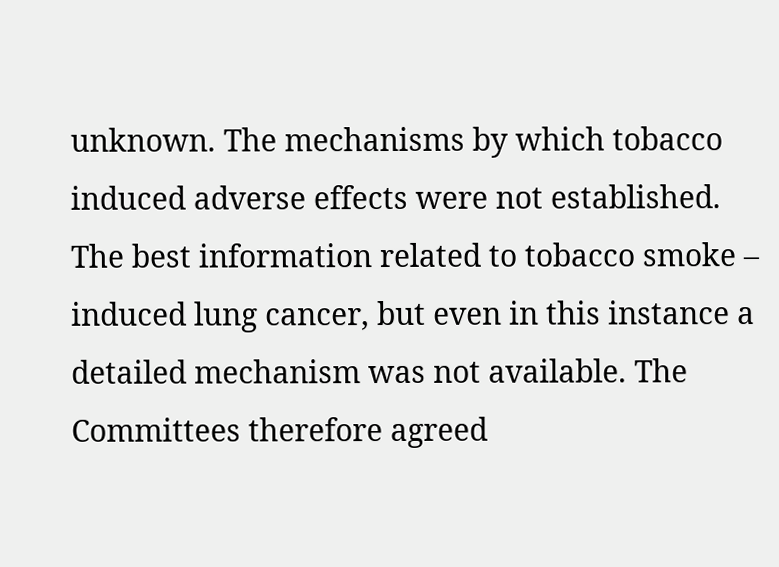unknown. The mechanisms by which tobacco induced adverse effects were not established. The best information related to tobacco smoke – induced lung cancer, but even in this instance a detailed mechanism was not available. The Committees therefore agreed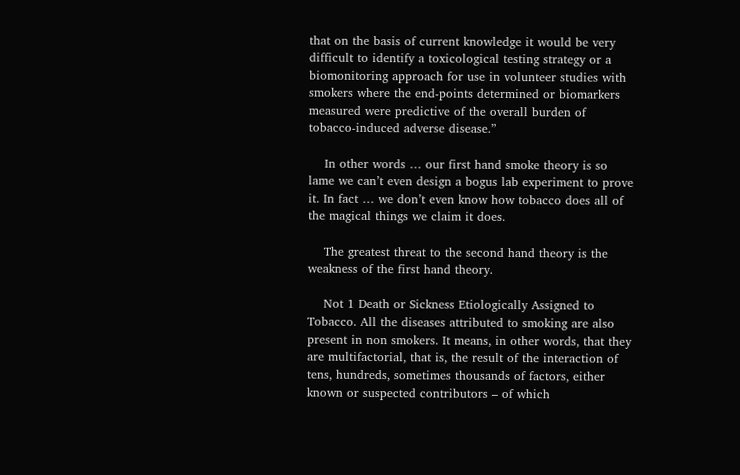that on the basis of current knowledge it would be very difficult to identify a toxicological testing strategy or a biomonitoring approach for use in volunteer studies with smokers where the end-points determined or biomarkers measured were predictive of the overall burden of tobacco-induced adverse disease.”

    In other words … our first hand smoke theory is so lame we can’t even design a bogus lab experiment to prove it. In fact … we don’t even know how tobacco does all of the magical things we claim it does.

    The greatest threat to the second hand theory is the weakness of the first hand theory.

    Not 1 Death or Sickness Etiologically Assigned to Tobacco. All the diseases attributed to smoking are also present in non smokers. It means, in other words, that they are multifactorial, that is, the result of the interaction of tens, hundreds, sometimes thousands of factors, either known or suspected contributors – of which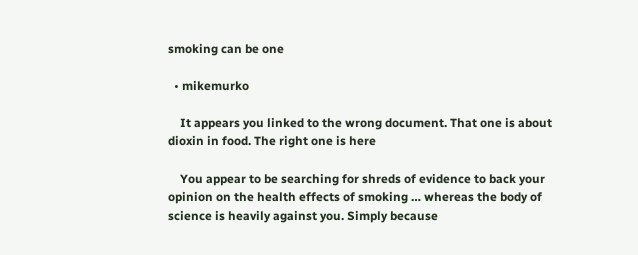smoking can be one

  • mikemurko

    It appears you linked to the wrong document. That one is about dioxin in food. The right one is here

    You appear to be searching for shreds of evidence to back your opinion on the health effects of smoking … whereas the body of science is heavily against you. Simply because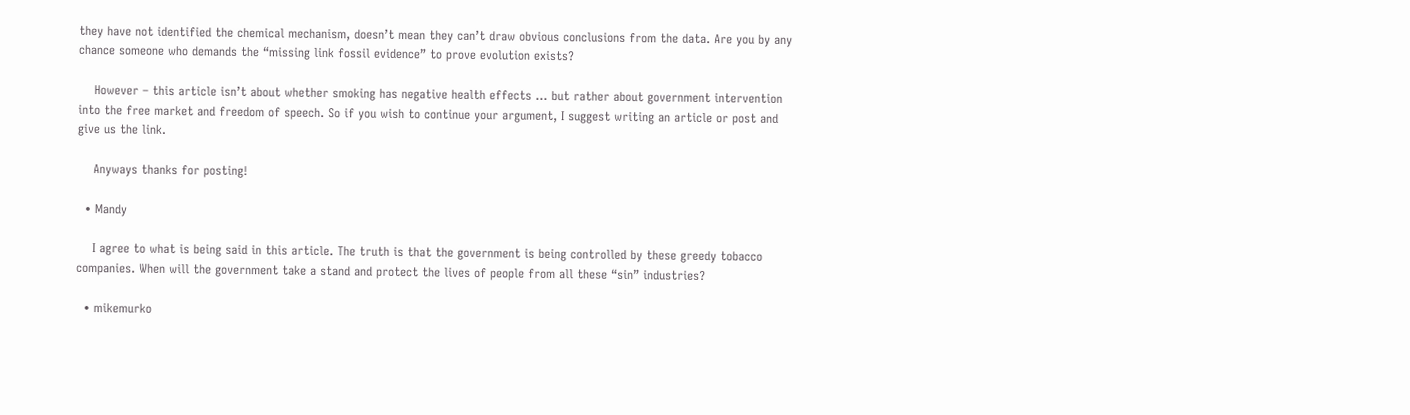they have not identified the chemical mechanism, doesn’t mean they can’t draw obvious conclusions from the data. Are you by any chance someone who demands the “missing link fossil evidence” to prove evolution exists?

    However – this article isn’t about whether smoking has negative health effects … but rather about government intervention into the free market and freedom of speech. So if you wish to continue your argument, I suggest writing an article or post and give us the link.

    Anyways thanks for posting!

  • Mandy

    I agree to what is being said in this article. The truth is that the government is being controlled by these greedy tobacco companies. When will the government take a stand and protect the lives of people from all these “sin” industries?

  • mikemurko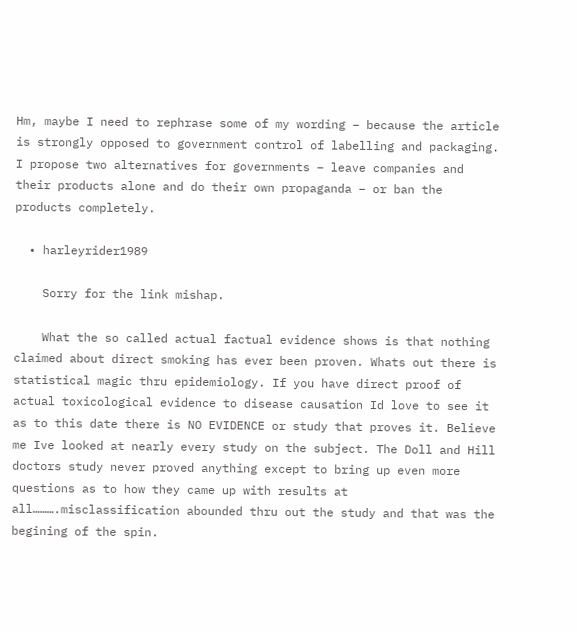Hm, maybe I need to rephrase some of my wording – because the article is strongly opposed to government control of labelling and packaging. I propose two alternatives for governments – leave companies and their products alone and do their own propaganda – or ban the products completely.

  • harleyrider1989

    Sorry for the link mishap.

    What the so called actual factual evidence shows is that nothing claimed about direct smoking has ever been proven. Whats out there is statistical magic thru epidemiology. If you have direct proof of actual toxicological evidence to disease causation Id love to see it as to this date there is NO EVIDENCE or study that proves it. Believe me Ive looked at nearly every study on the subject. The Doll and Hill doctors study never proved anything except to bring up even more questions as to how they came up with results at all……….misclassification abounded thru out the study and that was the begining of the spin.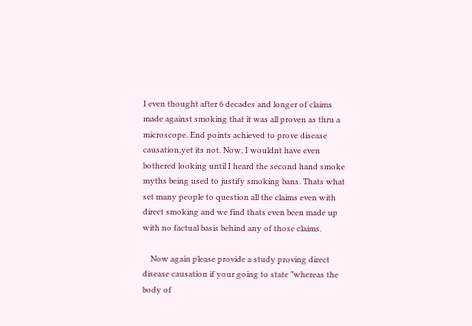I even thought after 6 decades and longer of claims made against smoking that it was all proven as thru a microscope. End points achieved to prove disease causation,yet its not. Now, I wouldnt have even bothered looking until I heard the second hand smoke myths being used to justify smoking bans. Thats what set many people to question all the claims even with direct smoking and we find thats even been made up with no factual basis behind any of those claims.

    Now again please provide a study proving direct disease causation if your going to state ”whereas the body of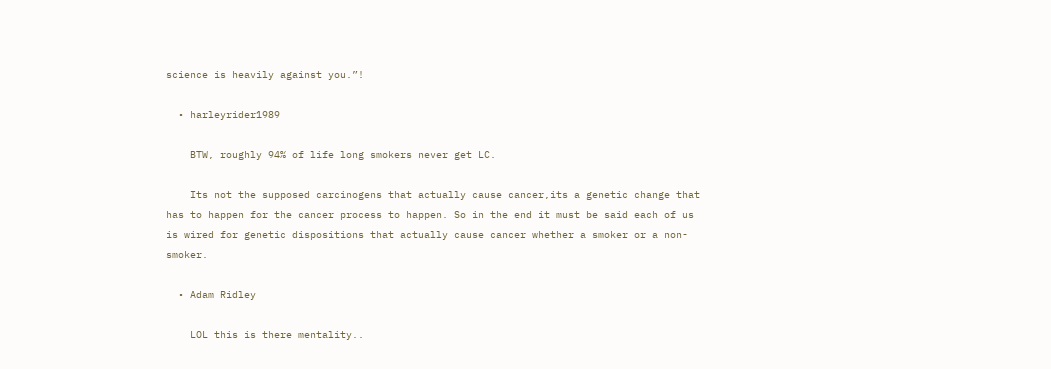science is heavily against you.”!

  • harleyrider1989

    BTW, roughly 94% of life long smokers never get LC.

    Its not the supposed carcinogens that actually cause cancer,its a genetic change that has to happen for the cancer process to happen. So in the end it must be said each of us is wired for genetic dispositions that actually cause cancer whether a smoker or a non-smoker.

  • Adam Ridley

    LOL this is there mentality..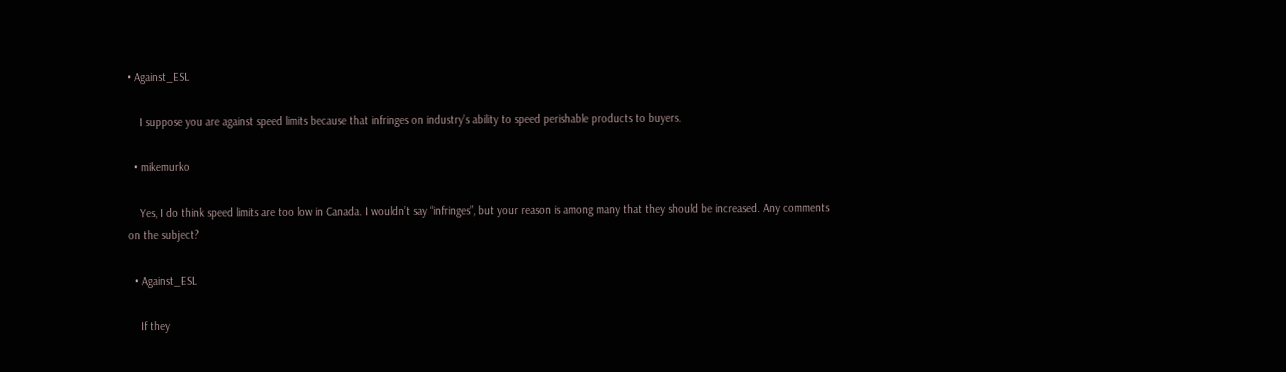• Against_ESL

    I suppose you are against speed limits because that infringes on industry’s ability to speed perishable products to buyers.

  • mikemurko

    Yes, I do think speed limits are too low in Canada. I wouldn’t say “infringes”, but your reason is among many that they should be increased. Any comments on the subject?

  • Against_ESL

    If they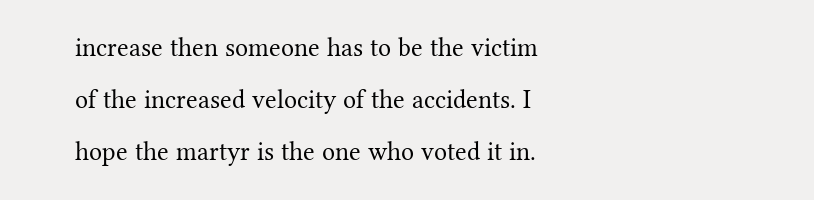increase then someone has to be the victim of the increased velocity of the accidents. I hope the martyr is the one who voted it in.